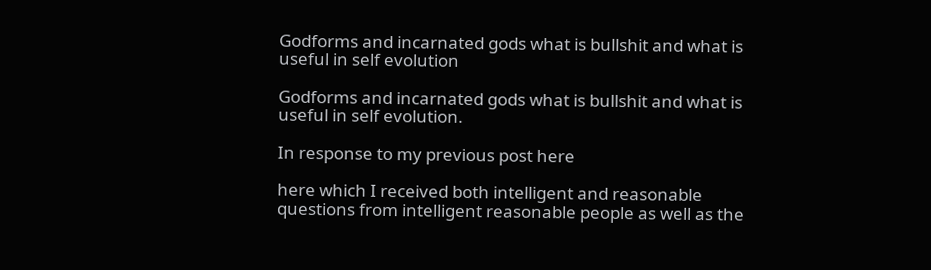Godforms and incarnated gods what is bullshit and what is useful in self evolution

Godforms and incarnated gods what is bullshit and what is useful in self evolution.

In response to my previous post here

here which I received both intelligent and reasonable questions from intelligent reasonable people as well as the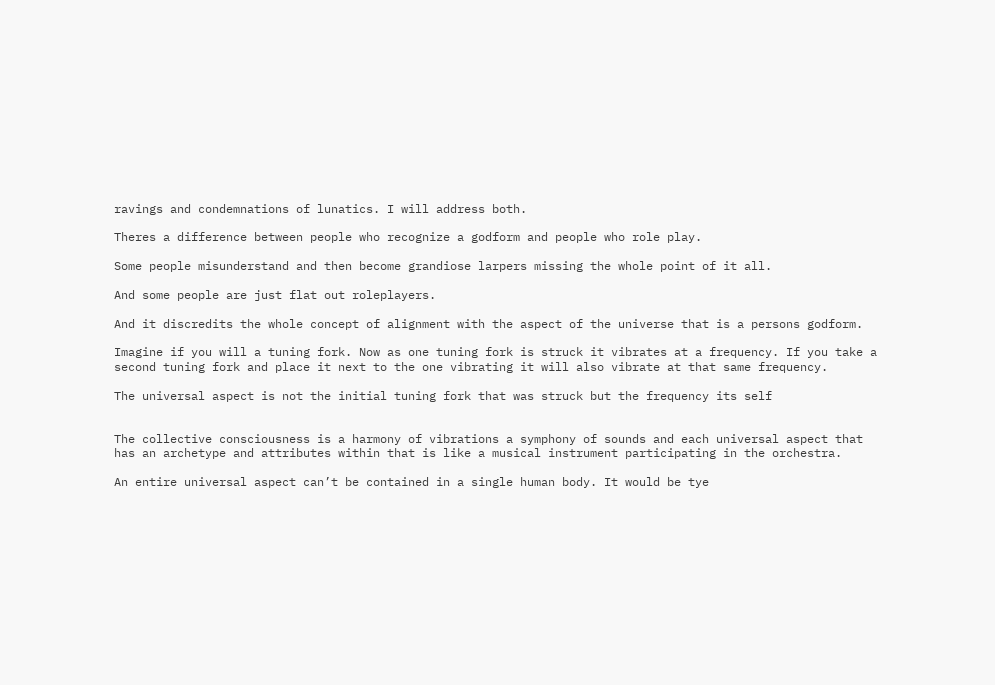ravings and condemnations of lunatics. I will address both.

Theres a difference between people who recognize a godform and people who role play.

Some people misunderstand and then become grandiose larpers missing the whole point of it all.

And some people are just flat out roleplayers.

And it discredits the whole concept of alignment with the aspect of the universe that is a persons godform.

Imagine if you will a tuning fork. Now as one tuning fork is struck it vibrates at a frequency. If you take a second tuning fork and place it next to the one vibrating it will also vibrate at that same frequency.

The universal aspect is not the initial tuning fork that was struck but the frequency its self


The collective consciousness is a harmony of vibrations a symphony of sounds and each universal aspect that has an archetype and attributes within that is like a musical instrument participating in the orchestra.

An entire universal aspect can’t be contained in a single human body. It would be tye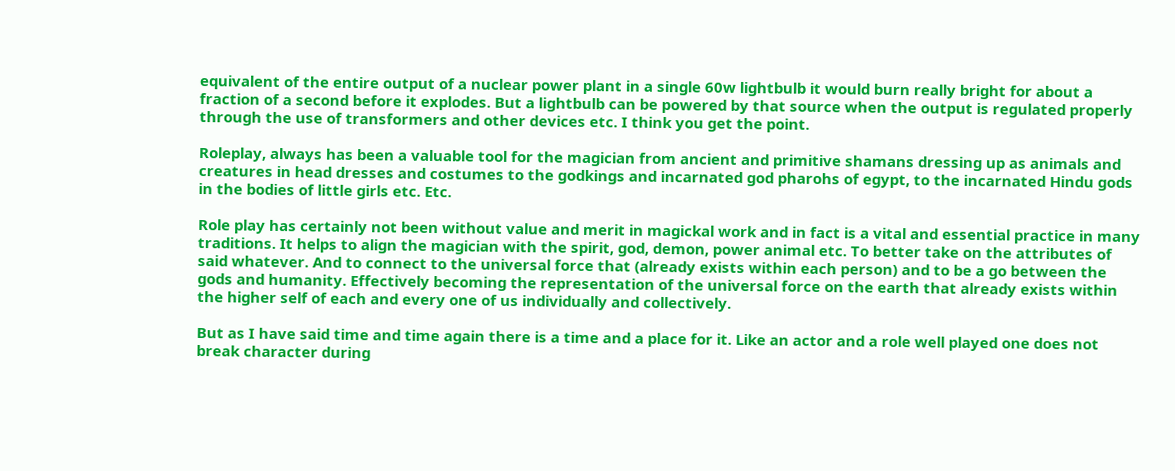equivalent of the entire output of a nuclear power plant in a single 60w lightbulb it would burn really bright for about a fraction of a second before it explodes. But a lightbulb can be powered by that source when the output is regulated properly through the use of transformers and other devices etc. I think you get the point.

Roleplay, always has been a valuable tool for the magician from ancient and primitive shamans dressing up as animals and creatures in head dresses and costumes to the godkings and incarnated god pharohs of egypt, to the incarnated Hindu gods in the bodies of little girls etc. Etc.

Role play has certainly not been without value and merit in magickal work and in fact is a vital and essential practice in many traditions. It helps to align the magician with the spirit, god, demon, power animal etc. To better take on the attributes of said whatever. And to connect to the universal force that (already exists within each person) and to be a go between the gods and humanity. Effectively becoming the representation of the universal force on the earth that already exists within the higher self of each and every one of us individually and collectively.

But as I have said time and time again there is a time and a place for it. Like an actor and a role well played one does not break character during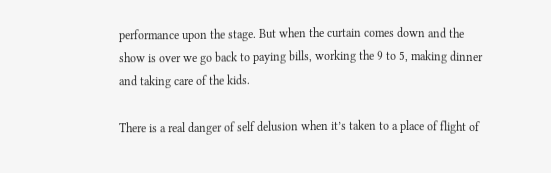performance upon the stage. But when the curtain comes down and the show is over we go back to paying bills, working the 9 to 5, making dinner and taking care of the kids.

There is a real danger of self delusion when it’s taken to a place of flight of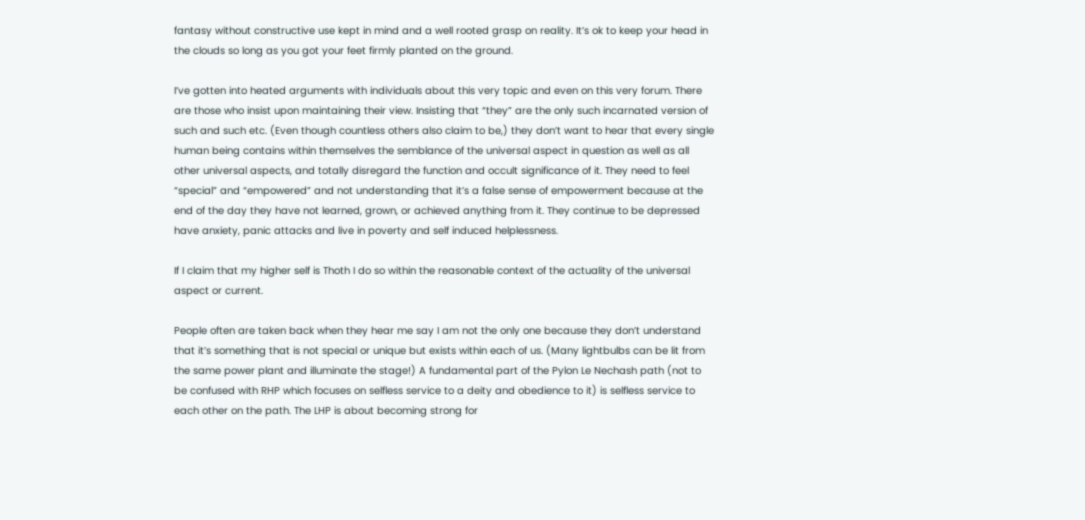fantasy without constructive use kept in mind and a well rooted grasp on reality. It’s ok to keep your head in the clouds so long as you got your feet firmly planted on the ground.

I’ve gotten into heated arguments with individuals about this very topic and even on this very forum. There are those who insist upon maintaining their view. Insisting that “they” are the only such incarnated version of such and such etc. (Even though countless others also claim to be,) they don’t want to hear that every single human being contains within themselves the semblance of the universal aspect in question as well as all other universal aspects, and totally disregard the function and occult significance of it. They need to feel “special” and “empowered” and not understanding that it’s a false sense of empowerment because at the end of the day they have not learned, grown, or achieved anything from it. They continue to be depressed have anxiety, panic attacks and live in poverty and self induced helplessness.

If I claim that my higher self is Thoth I do so within the reasonable context of the actuality of the universal aspect or current.

People often are taken back when they hear me say I am not the only one because they don’t understand that it’s something that is not special or unique but exists within each of us. (Many lightbulbs can be lit from the same power plant and illuminate the stage!) A fundamental part of the Pylon Le Nechash path (not to be confused with RHP which focuses on selfless service to a deity and obedience to it) is selfless service to each other on the path. The LHP is about becoming strong for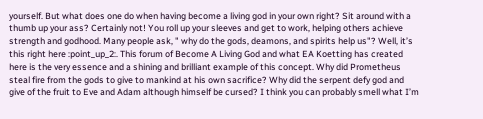yourself. But what does one do when having become a living god in your own right? Sit around with a thumb up your ass? Certainly not! You roll up your sleeves and get to work, helping others achieve strength and godhood. Many people ask, " why do the gods, deamons, and spirits help us"? Well, it’s this right here :point_up_2:. This forum of Become A Living God and what EA Koetting has created here is the very essence and a shining and brilliant example of this concept. Why did Prometheus steal fire from the gods to give to mankind at his own sacrifice? Why did the serpent defy god and give of the fruit to Eve and Adam although himself be cursed? I think you can probably smell what I’m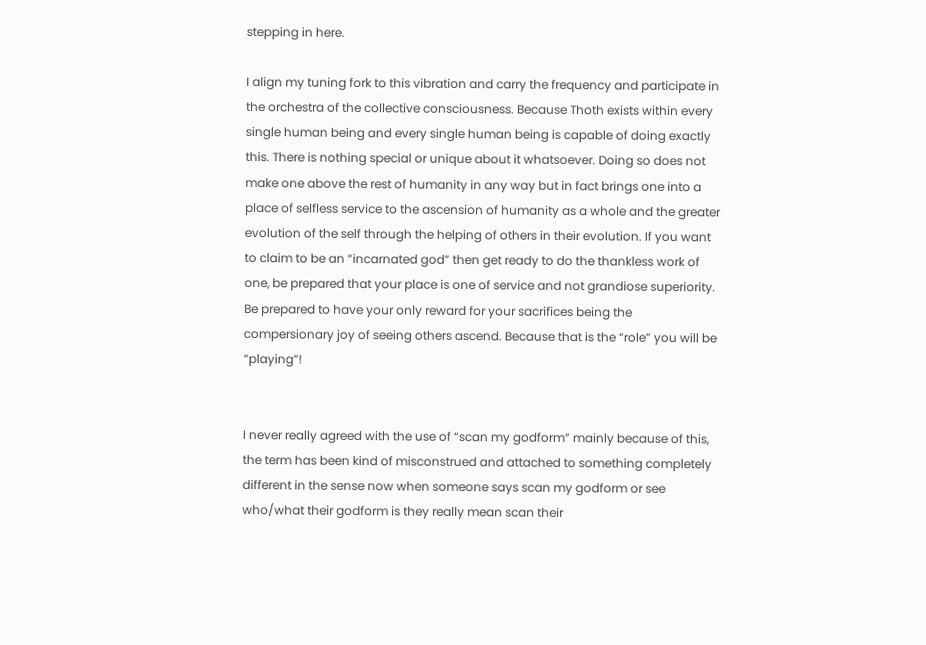stepping in here.

I align my tuning fork to this vibration and carry the frequency and participate in the orchestra of the collective consciousness. Because Thoth exists within every single human being and every single human being is capable of doing exactly this. There is nothing special or unique about it whatsoever. Doing so does not make one above the rest of humanity in any way but in fact brings one into a place of selfless service to the ascension of humanity as a whole and the greater evolution of the self through the helping of others in their evolution. If you want to claim to be an “incarnated god” then get ready to do the thankless work of one, be prepared that your place is one of service and not grandiose superiority. Be prepared to have your only reward for your sacrifices being the compersionary joy of seeing others ascend. Because that is the “role” you will be “playing”!


I never really agreed with the use of “scan my godform” mainly because of this, the term has been kind of misconstrued and attached to something completely different in the sense now when someone says scan my godform or see who/what their godform is they really mean scan their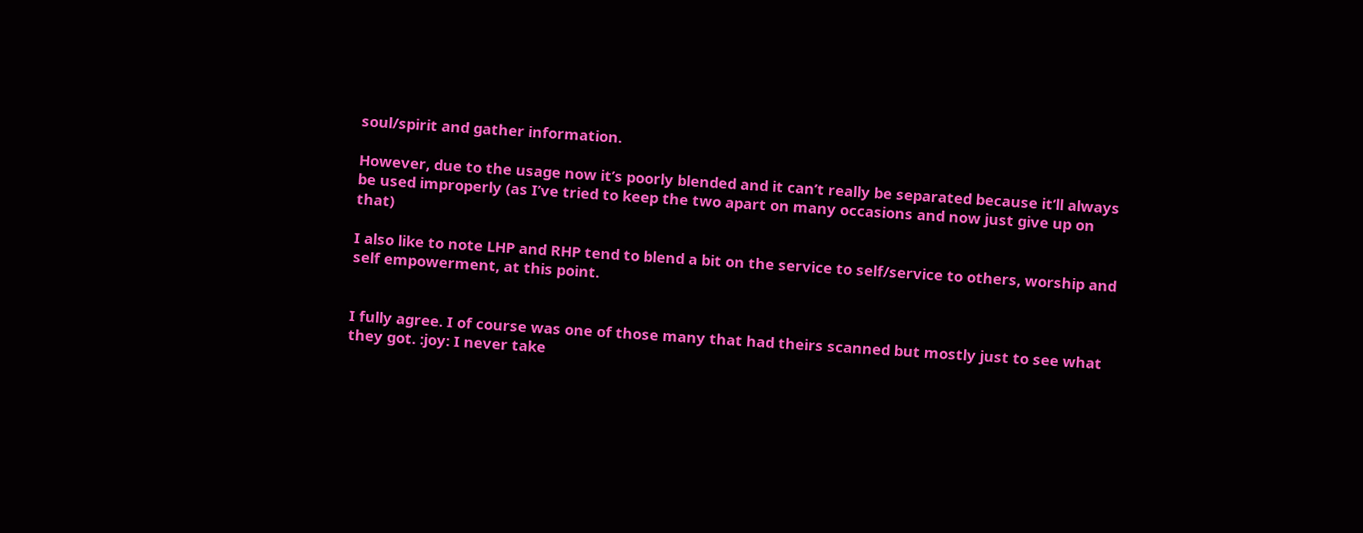soul/spirit and gather information.

However, due to the usage now it’s poorly blended and it can’t really be separated because it’ll always be used improperly (as I’ve tried to keep the two apart on many occasions and now just give up on that)

I also like to note LHP and RHP tend to blend a bit on the service to self/service to others, worship and self empowerment, at this point.


I fully agree. I of course was one of those many that had theirs scanned but mostly just to see what they got. :joy: I never take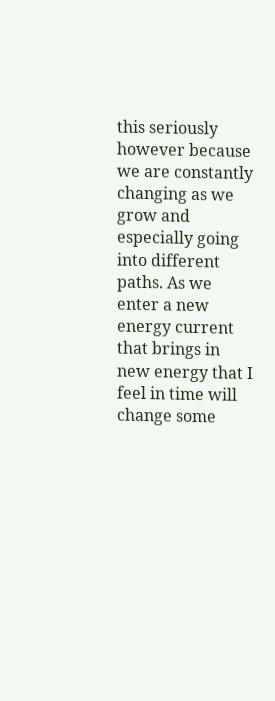this seriously however because we are constantly changing as we grow and especially going into different paths. As we enter a new energy current that brings in new energy that I feel in time will change some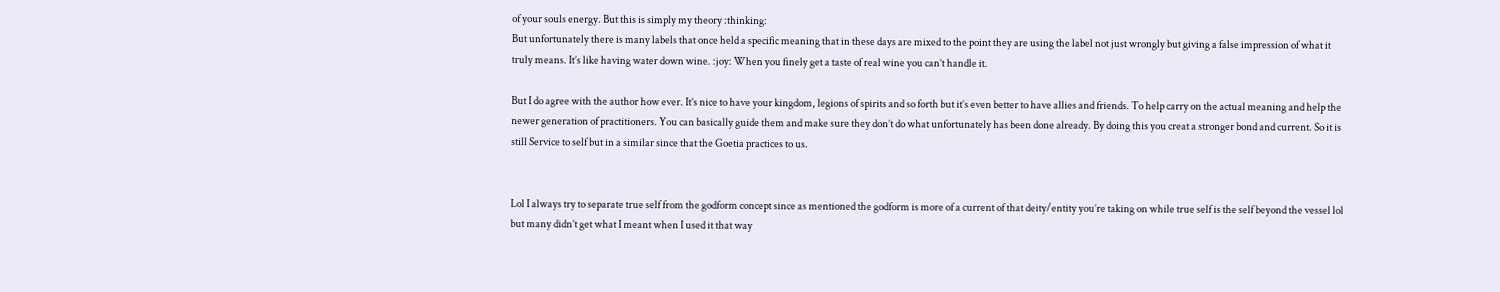of your souls energy. But this is simply my theory :thinking:
But unfortunately there is many labels that once held a specific meaning that in these days are mixed to the point they are using the label not just wrongly but giving a false impression of what it truly means. It’s like having water down wine. :joy: When you finely get a taste of real wine you can’t handle it.

But I do agree with the author how ever. It’s nice to have your kingdom, legions of spirits and so forth but it’s even better to have allies and friends. To help carry on the actual meaning and help the newer generation of practitioners. You can basically guide them and make sure they don’t do what unfortunately has been done already. By doing this you creat a stronger bond and current. So it is still Service to self but in a similar since that the Goetia practices to us.


Lol I always try to separate true self from the godform concept since as mentioned the godform is more of a current of that deity/entity you’re taking on while true self is the self beyond the vessel lol but many didn’t get what I meant when I used it that way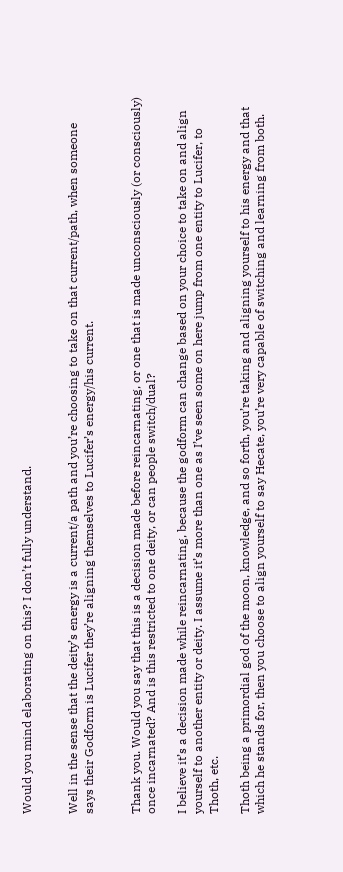Would you mind elaborating on this? I don’t fully understand.


Well in the sense that the deity’s energy is a current/a path and you’re choosing to take on that current/path, when someone says their Godform is Lucifer they’re aligning themselves to Lucifer’s energy/his current.


Thank you. Would you say that this is a decision made before reincarnating, or one that is made unconsciously (or consciously) once incarnated? And is this restricted to one deity, or can people switch/dual?

I believe it’s a decision made while reincarnating, because the godform can change based on your choice to take on and align yourself to another entity or deity. I assume it’s more than one as I’ve seen some on here jump from one entity to Lucifer, to Thoth, etc.

Thoth being a primordial god of the moon, knowledge, and so forth, you’re taking and aligning yourself to his energy and that which he stands for, then you choose to align yourself to say Hecate, you’re very capable of switching and learning from both.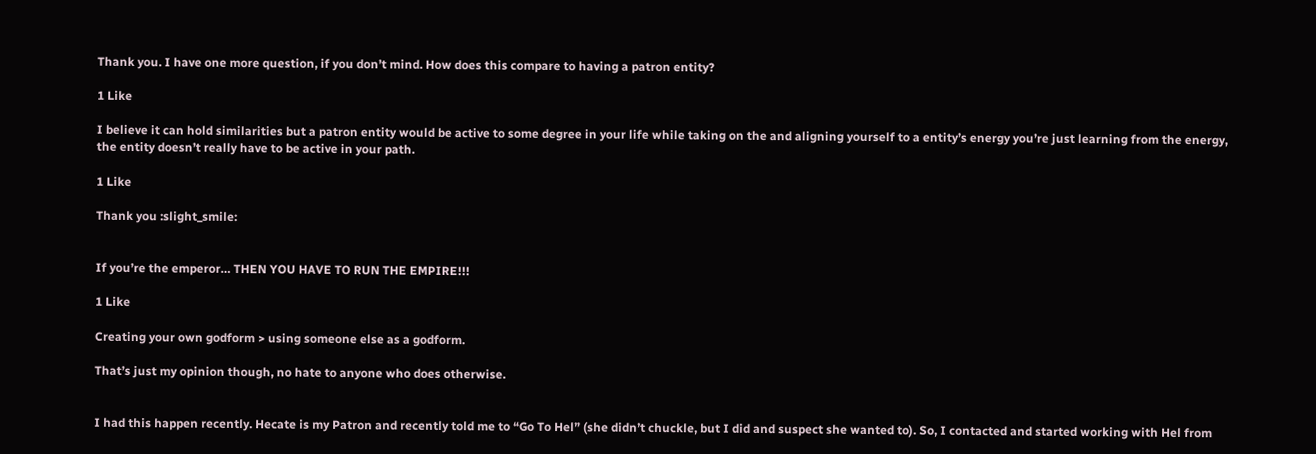Thank you. I have one more question, if you don’t mind. How does this compare to having a patron entity?

1 Like

I believe it can hold similarities but a patron entity would be active to some degree in your life while taking on the and aligning yourself to a entity’s energy you’re just learning from the energy, the entity doesn’t really have to be active in your path.

1 Like

Thank you :slight_smile:


If you’re the emperor… THEN YOU HAVE TO RUN THE EMPIRE!!!

1 Like

Creating your own godform > using someone else as a godform.

That’s just my opinion though, no hate to anyone who does otherwise.


I had this happen recently. Hecate is my Patron and recently told me to “Go To Hel” (she didn’t chuckle, but I did and suspect she wanted to). So, I contacted and started working with Hel from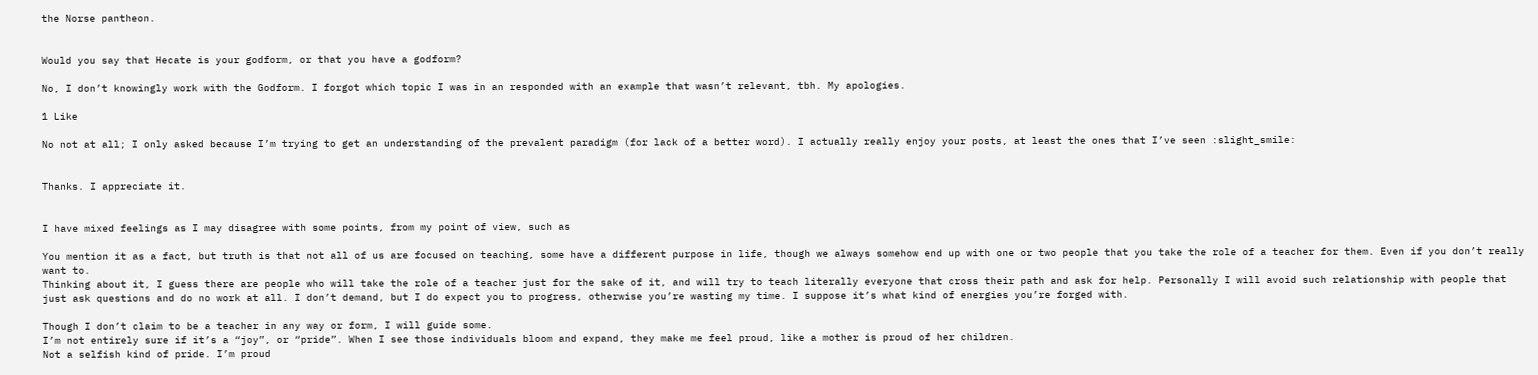the Norse pantheon.


Would you say that Hecate is your godform, or that you have a godform?

No, I don’t knowingly work with the Godform. I forgot which topic I was in an responded with an example that wasn’t relevant, tbh. My apologies.

1 Like

No not at all; I only asked because I’m trying to get an understanding of the prevalent paradigm (for lack of a better word). I actually really enjoy your posts, at least the ones that I’ve seen :slight_smile:


Thanks. I appreciate it.


I have mixed feelings as I may disagree with some points, from my point of view, such as

You mention it as a fact, but truth is that not all of us are focused on teaching, some have a different purpose in life, though we always somehow end up with one or two people that you take the role of a teacher for them. Even if you don’t really want to.
Thinking about it, I guess there are people who will take the role of a teacher just for the sake of it, and will try to teach literally everyone that cross their path and ask for help. Personally I will avoid such relationship with people that just ask questions and do no work at all. I don’t demand, but I do expect you to progress, otherwise you’re wasting my time. I suppose it’s what kind of energies you’re forged with.

Though I don’t claim to be a teacher in any way or form, I will guide some.
I’m not entirely sure if it’s a “joy”, or “pride”. When I see those individuals bloom and expand, they make me feel proud, like a mother is proud of her children.
Not a selfish kind of pride. I’m proud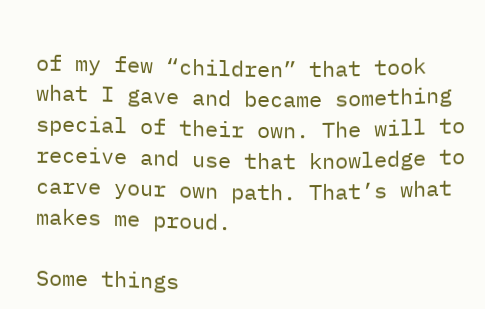of my few “children” that took what I gave and became something special of their own. The will to receive and use that knowledge to carve your own path. That’s what makes me proud.

Some things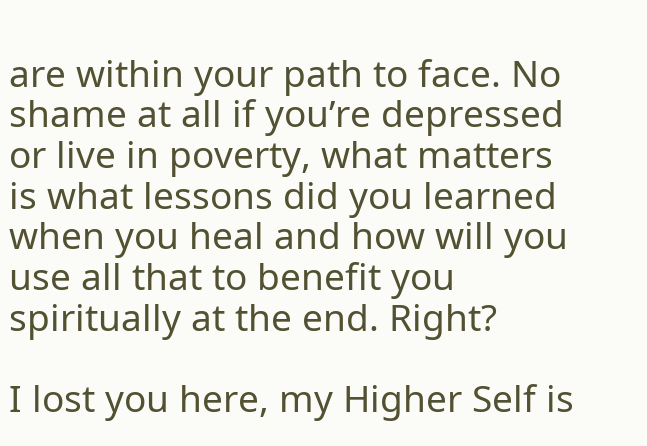are within your path to face. No shame at all if you’re depressed or live in poverty, what matters is what lessons did you learned when you heal and how will you use all that to benefit you spiritually at the end. Right?

I lost you here, my Higher Self is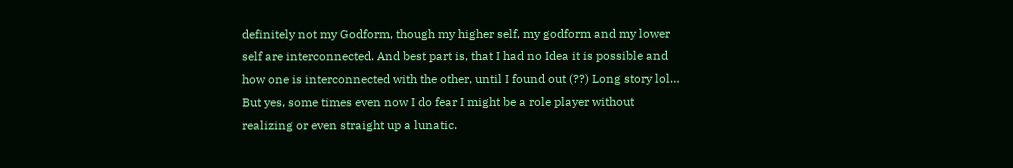definitely not my Godform, though my higher self, my godform and my lower self are interconnected. And best part is, that I had no Idea it is possible and how one is interconnected with the other, until I found out (??) Long story lol… But yes, some times even now I do fear I might be a role player without realizing or even straight up a lunatic.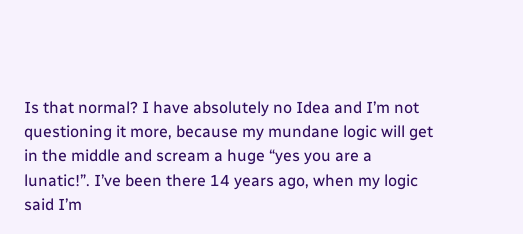Is that normal? I have absolutely no Idea and I’m not questioning it more, because my mundane logic will get in the middle and scream a huge “yes you are a lunatic!”. I’ve been there 14 years ago, when my logic said I’m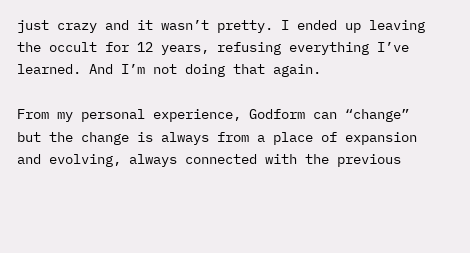just crazy and it wasn’t pretty. I ended up leaving the occult for 12 years, refusing everything I’ve learned. And I’m not doing that again.

From my personal experience, Godform can “change” but the change is always from a place of expansion and evolving, always connected with the previous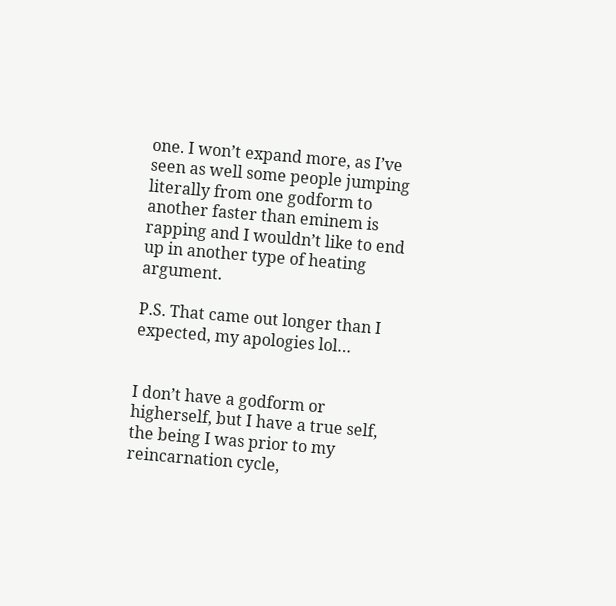one. I won’t expand more, as I’ve seen as well some people jumping literally from one godform to another faster than eminem is rapping and I wouldn’t like to end up in another type of heating argument.

P.S. That came out longer than I expected, my apologies lol…


I don’t have a godform or higherself, but I have a true self, the being I was prior to my reincarnation cycle,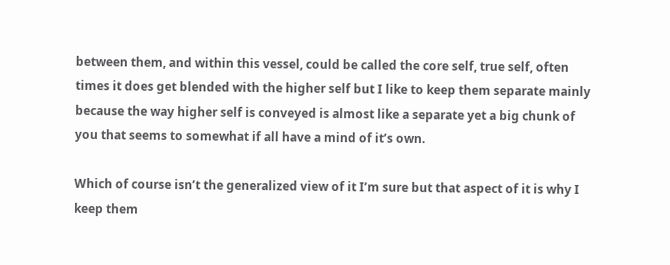between them, and within this vessel, could be called the core self, true self, often times it does get blended with the higher self but I like to keep them separate mainly because the way higher self is conveyed is almost like a separate yet a big chunk of you that seems to somewhat if all have a mind of it’s own.

Which of course isn’t the generalized view of it I’m sure but that aspect of it is why I keep them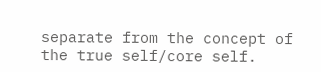separate from the concept of the true self/core self.